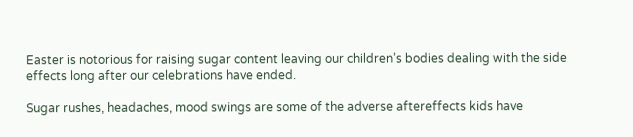Easter is notorious for raising sugar content leaving our children’s bodies dealing with the side effects long after our celebrations have ended.

Sugar rushes, headaches, mood swings are some of the adverse aftereffects kids have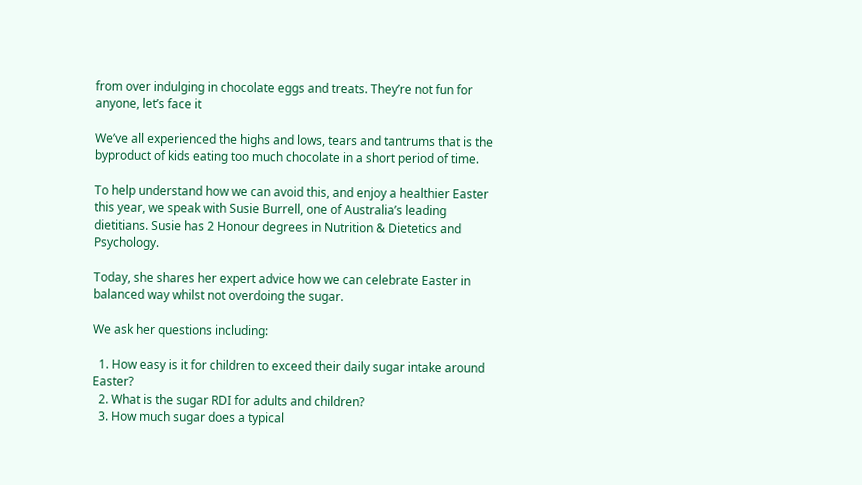from over indulging in chocolate eggs and treats. They’re not fun for anyone, let’s face it

We’ve all experienced the highs and lows, tears and tantrums that is the byproduct of kids eating too much chocolate in a short period of time.

To help understand how we can avoid this, and enjoy a healthier Easter this year, we speak with Susie Burrell, one of Australia’s leading dietitians. Susie has 2 Honour degrees in Nutrition & Dietetics and Psychology.

Today, she shares her expert advice how we can celebrate Easter in balanced way whilst not overdoing the sugar.

We ask her questions including:

  1. How easy is it for children to exceed their daily sugar intake around Easter?
  2. What is the sugar RDI for adults and children?
  3. How much sugar does a typical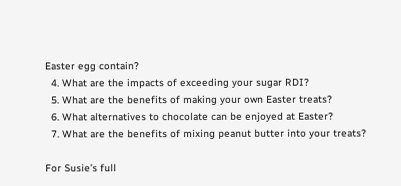Easter egg contain?
  4. What are the impacts of exceeding your sugar RDI?
  5. What are the benefits of making your own Easter treats?
  6. What alternatives to chocolate can be enjoyed at Easter?
  7. What are the benefits of mixing peanut butter into your treats?

For Susie’s full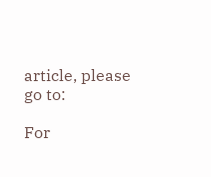article, please go to:

For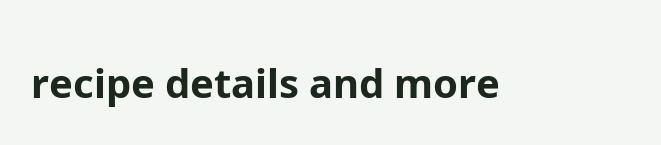recipe details and more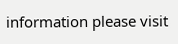information please visit